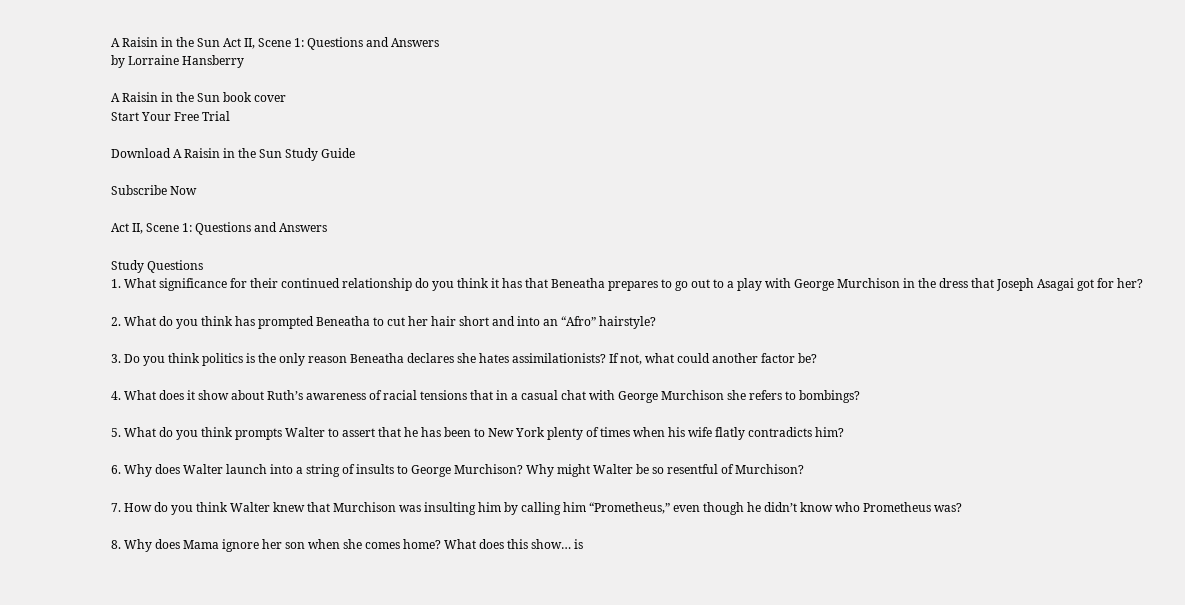A Raisin in the Sun Act II, Scene 1: Questions and Answers
by Lorraine Hansberry

A Raisin in the Sun book cover
Start Your Free Trial

Download A Raisin in the Sun Study Guide

Subscribe Now

Act II, Scene 1: Questions and Answers

Study Questions
1. What significance for their continued relationship do you think it has that Beneatha prepares to go out to a play with George Murchison in the dress that Joseph Asagai got for her?

2. What do you think has prompted Beneatha to cut her hair short and into an “Afro” hairstyle?

3. Do you think politics is the only reason Beneatha declares she hates assimilationists? If not, what could another factor be?

4. What does it show about Ruth’s awareness of racial tensions that in a casual chat with George Murchison she refers to bombings?

5. What do you think prompts Walter to assert that he has been to New York plenty of times when his wife flatly contradicts him?

6. Why does Walter launch into a string of insults to George Murchison? Why might Walter be so resentful of Murchison?

7. How do you think Walter knew that Murchison was insulting him by calling him “Prometheus,” even though he didn’t know who Prometheus was?

8. Why does Mama ignore her son when she comes home? What does this show… is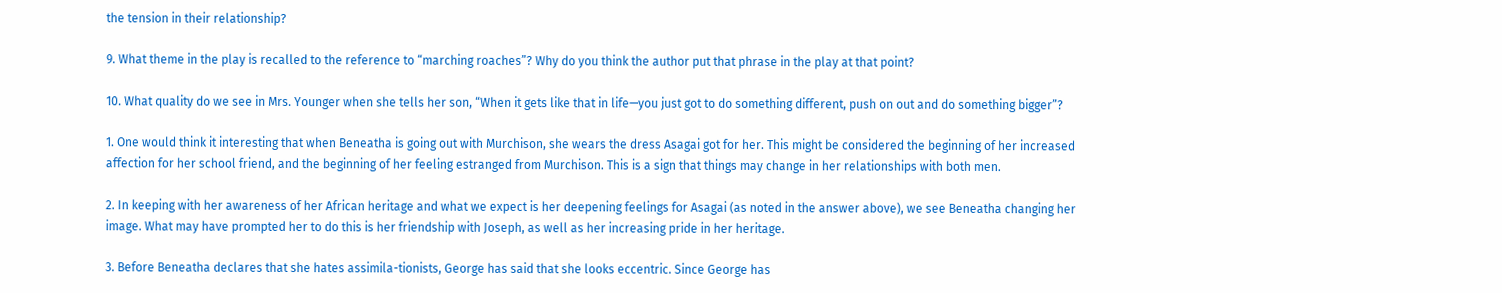the tension in their relationship?

9. What theme in the play is recalled to the reference to “marching roaches”? Why do you think the author put that phrase in the play at that point?

10. What quality do we see in Mrs. Younger when she tells her son, “When it gets like that in life—you just got to do something different, push on out and do something bigger”?

1. One would think it interesting that when Beneatha is going out with Murchison, she wears the dress Asagai got for her. This might be considered the beginning of her increased affection for her school friend, and the beginning of her feeling estranged from Murchison. This is a sign that things may change in her relationships with both men.

2. In keeping with her awareness of her African heritage and what we expect is her deepening feelings for Asagai (as noted in the answer above), we see Beneatha changing her image. What may have prompted her to do this is her friendship with Joseph, as well as her increasing pride in her heritage.

3. Before Beneatha declares that she hates assimila-tionists, George has said that she looks eccentric. Since George has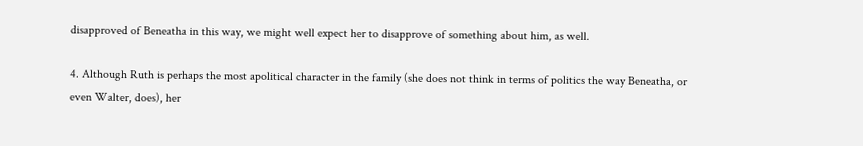disapproved of Beneatha in this way, we might well expect her to disapprove of something about him, as well.

4. Although Ruth is perhaps the most apolitical character in the family (she does not think in terms of politics the way Beneatha, or even Walter, does), her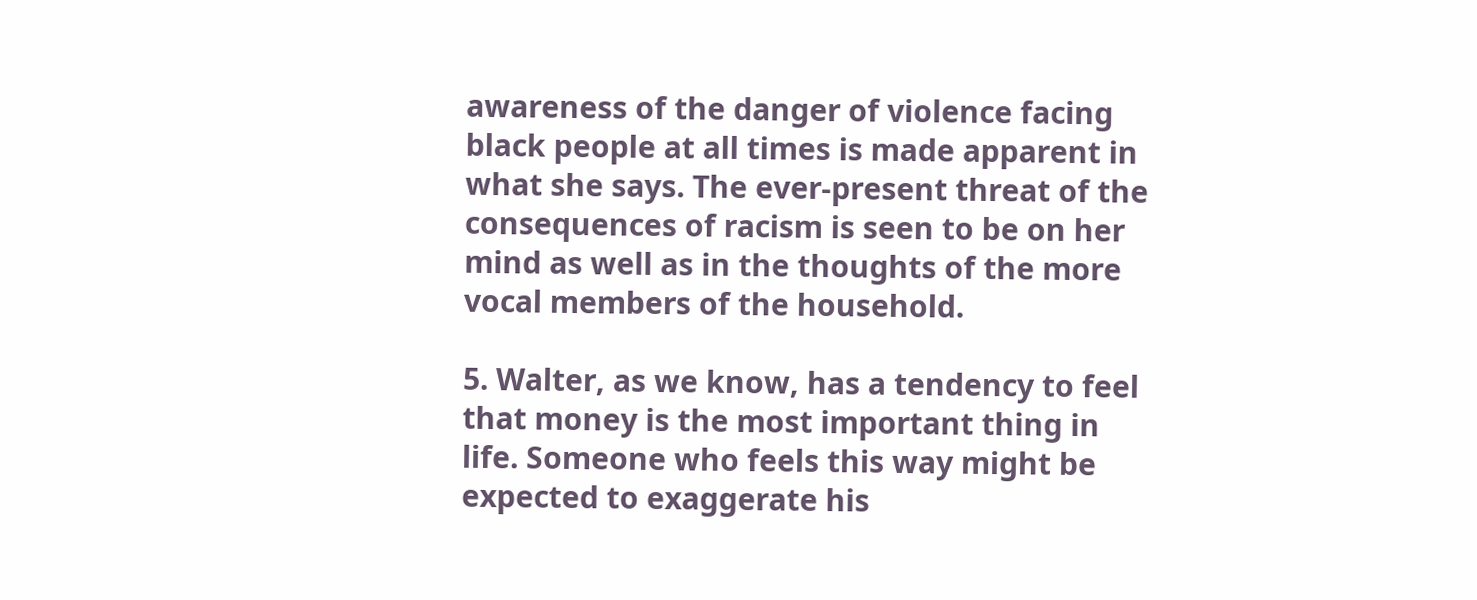awareness of the danger of violence facing black people at all times is made apparent in what she says. The ever-present threat of the consequences of racism is seen to be on her mind as well as in the thoughts of the more vocal members of the household.

5. Walter, as we know, has a tendency to feel that money is the most important thing in life. Someone who feels this way might be expected to exaggerate his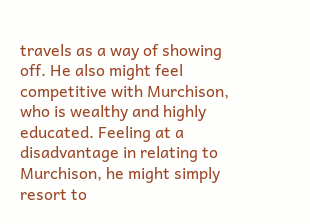travels as a way of showing off. He also might feel competitive with Murchison, who is wealthy and highly educated. Feeling at a disadvantage in relating to Murchison, he might simply resort to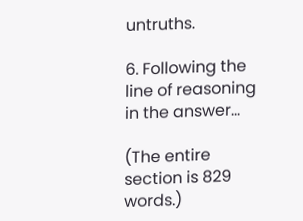untruths.

6. Following the line of reasoning in the answer...

(The entire section is 829 words.)